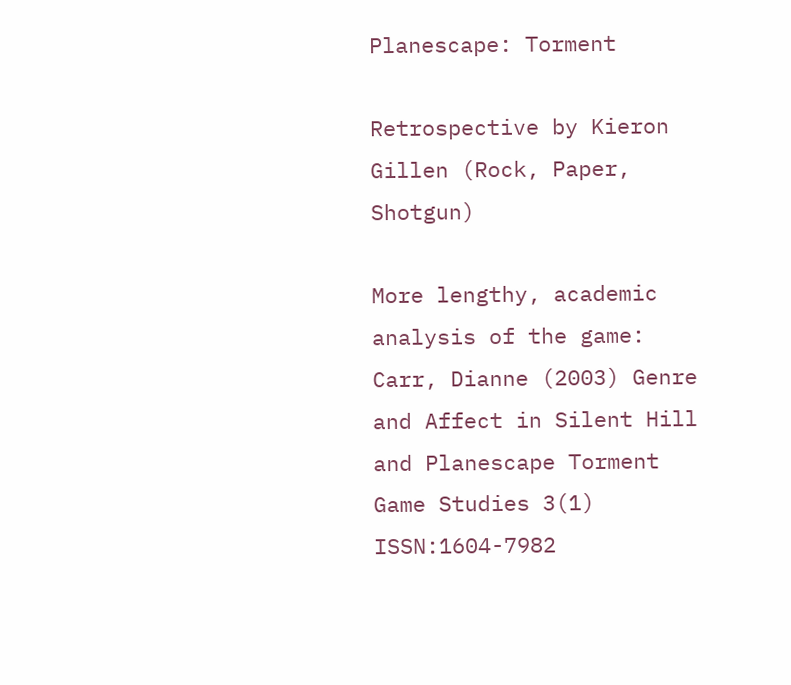Planescape: Torment

Retrospective by Kieron Gillen (Rock, Paper, Shotgun)

More lengthy, academic analysis of the game:
Carr, Dianne (2003) Genre and Affect in Silent Hill and Planescape Torment
Game Studies 3(1) ISSN:1604-7982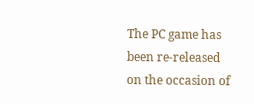The PC game has been re-released on the occasion of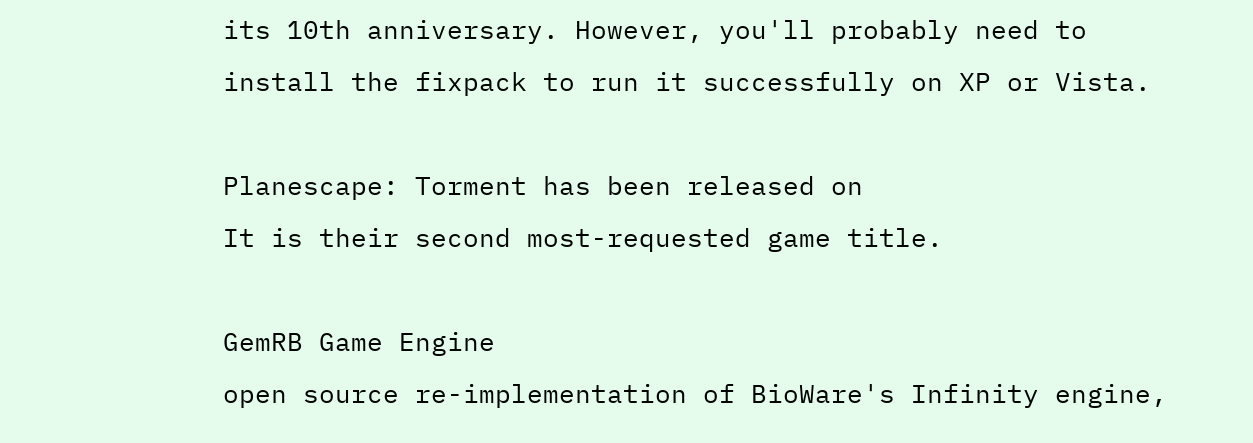its 10th anniversary. However, you'll probably need to install the fixpack to run it successfully on XP or Vista.

Planescape: Torment has been released on
It is their second most-requested game title.

GemRB Game Engine
open source re-implementation of BioWare's Infinity engine,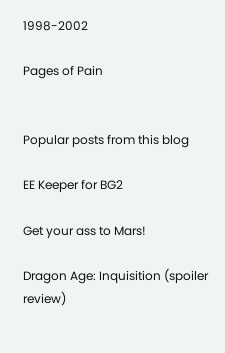1998-2002

Pages of Pain


Popular posts from this blog

EE Keeper for BG2

Get your ass to Mars!

Dragon Age: Inquisition (spoiler review)